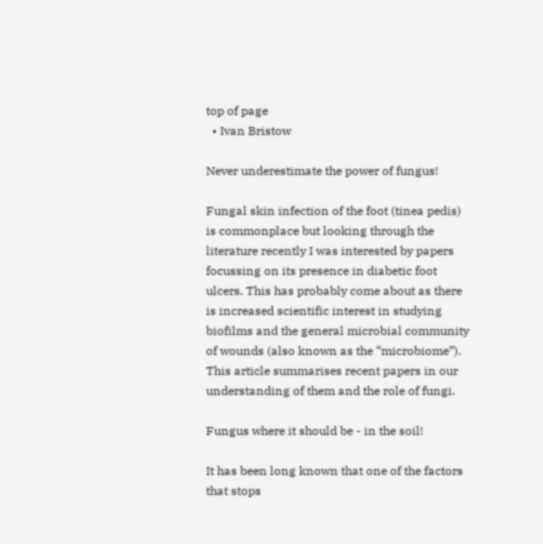top of page
  • Ivan Bristow

Never underestimate the power of fungus!

Fungal skin infection of the foot (tinea pedis) is commonplace but looking through the literature recently I was interested by papers focussing on its presence in diabetic foot ulcers. This has probably come about as there is increased scientific interest in studying biofilms and the general microbial community of wounds (also known as the “microbiome”). This article summarises recent papers in our understanding of them and the role of fungi.

Fungus where it should be - in the soil!

It has been long known that one of the factors that stops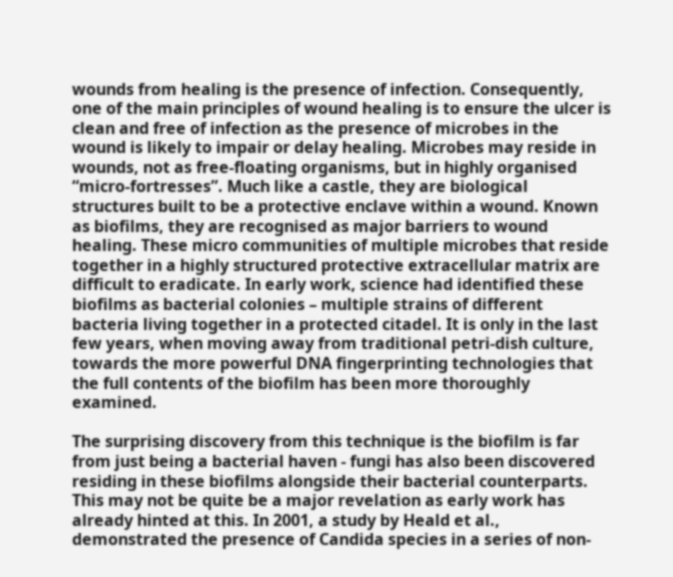wounds from healing is the presence of infection. Consequently, one of the main principles of wound healing is to ensure the ulcer is clean and free of infection as the presence of microbes in the wound is likely to impair or delay healing. Microbes may reside in wounds, not as free-floating organisms, but in highly organised “micro-fortresses”. Much like a castle, they are biological structures built to be a protective enclave within a wound. Known as biofilms, they are recognised as major barriers to wound healing. These micro communities of multiple microbes that reside together in a highly structured protective extracellular matrix are difficult to eradicate. In early work, science had identified these biofilms as bacterial colonies – multiple strains of different bacteria living together in a protected citadel. It is only in the last few years, when moving away from traditional petri-dish culture, towards the more powerful DNA fingerprinting technologies that the full contents of the biofilm has been more thoroughly examined.

The surprising discovery from this technique is the biofilm is far from just being a bacterial haven - fungi has also been discovered residing in these biofilms alongside their bacterial counterparts. This may not be quite be a major revelation as early work has already hinted at this. In 2001, a study by Heald et al., demonstrated the presence of Candida species in a series of non-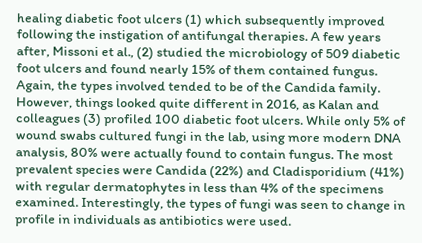healing diabetic foot ulcers (1) which subsequently improved following the instigation of antifungal therapies. A few years after, Missoni et al., (2) studied the microbiology of 509 diabetic foot ulcers and found nearly 15% of them contained fungus. Again, the types involved tended to be of the Candida family. However, things looked quite different in 2016, as Kalan and colleagues (3) profiled 100 diabetic foot ulcers. While only 5% of wound swabs cultured fungi in the lab, using more modern DNA analysis, 80% were actually found to contain fungus. The most prevalent species were Candida (22%) and Cladisporidium (41%) with regular dermatophytes in less than 4% of the specimens examined. Interestingly, the types of fungi was seen to change in profile in individuals as antibiotics were used.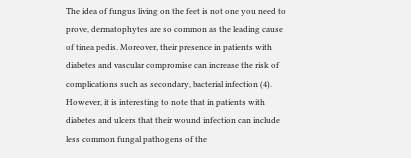The idea of fungus living on the feet is not one you need to prove, dermatophytes are so common as the leading cause of tinea pedis. Moreover, their presence in patients with diabetes and vascular compromise can increase the risk of complications such as secondary, bacterial infection (4). However, it is interesting to note that in patients with diabetes and ulcers that their wound infection can include less common fungal pathogens of the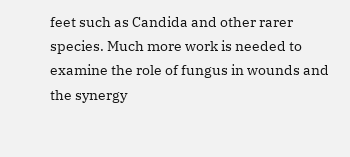feet such as Candida and other rarer species. Much more work is needed to examine the role of fungus in wounds and the synergy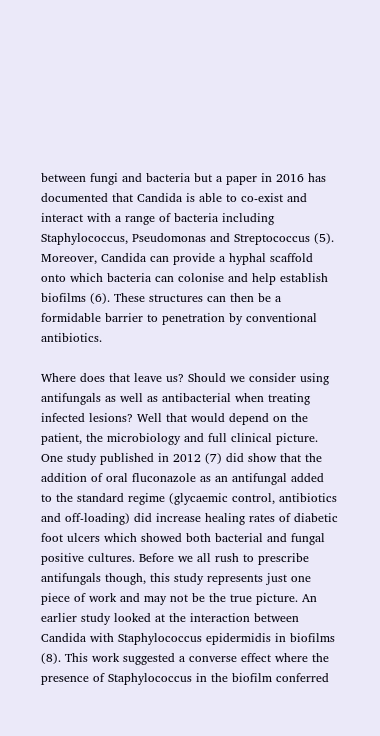between fungi and bacteria but a paper in 2016 has documented that Candida is able to co-exist and interact with a range of bacteria including Staphylococcus, Pseudomonas and Streptococcus (5). Moreover, Candida can provide a hyphal scaffold onto which bacteria can colonise and help establish biofilms (6). These structures can then be a formidable barrier to penetration by conventional antibiotics.

Where does that leave us? Should we consider using antifungals as well as antibacterial when treating infected lesions? Well that would depend on the patient, the microbiology and full clinical picture. One study published in 2012 (7) did show that the addition of oral fluconazole as an antifungal added to the standard regime (glycaemic control, antibiotics and off-loading) did increase healing rates of diabetic foot ulcers which showed both bacterial and fungal positive cultures. Before we all rush to prescribe antifungals though, this study represents just one piece of work and may not be the true picture. An earlier study looked at the interaction between Candida with Staphylococcus epidermidis in biofilms (8). This work suggested a converse effect where the presence of Staphylococcus in the biofilm conferred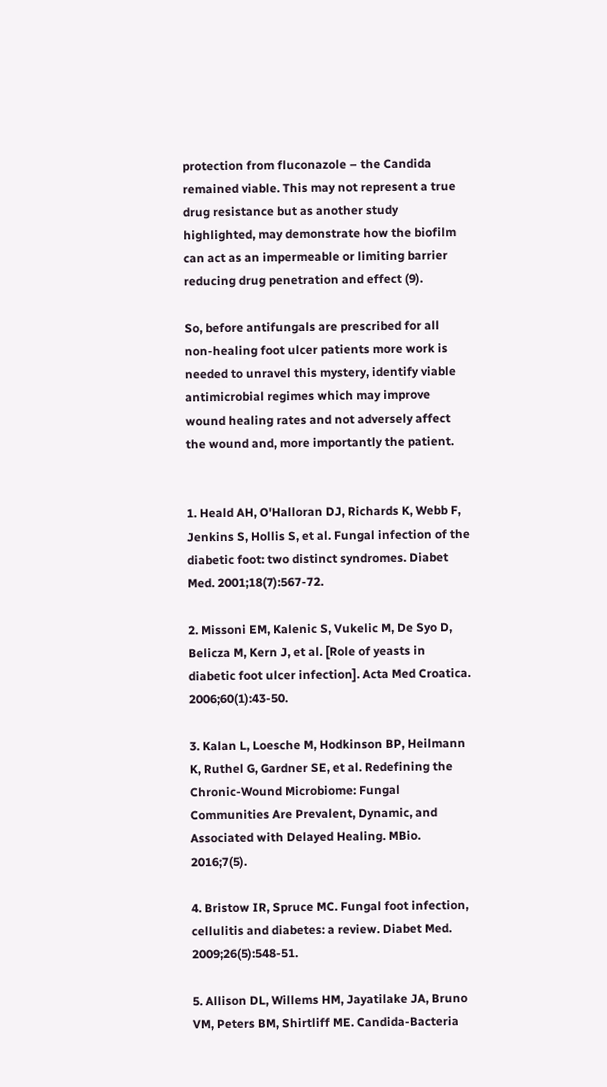protection from fluconazole – the Candida remained viable. This may not represent a true drug resistance but as another study highlighted, may demonstrate how the biofilm can act as an impermeable or limiting barrier reducing drug penetration and effect (9).

So, before antifungals are prescribed for all non-healing foot ulcer patients more work is needed to unravel this mystery, identify viable antimicrobial regimes which may improve wound healing rates and not adversely affect the wound and, more importantly the patient.


1. Heald AH, O'Halloran DJ, Richards K, Webb F, Jenkins S, Hollis S, et al. Fungal infection of the diabetic foot: two distinct syndromes. Diabet Med. 2001;18(7):567-72.

2. Missoni EM, Kalenic S, Vukelic M, De Syo D, Belicza M, Kern J, et al. [Role of yeasts in diabetic foot ulcer infection]. Acta Med Croatica. 2006;60(1):43-50.

3. Kalan L, Loesche M, Hodkinson BP, Heilmann K, Ruthel G, Gardner SE, et al. Redefining the Chronic-Wound Microbiome: Fungal Communities Are Prevalent, Dynamic, and Associated with Delayed Healing. MBio. 2016;7(5).

4. Bristow IR, Spruce MC. Fungal foot infection, cellulitis and diabetes: a review. Diabet Med. 2009;26(5):548-51.

5. Allison DL, Willems HM, Jayatilake JA, Bruno VM, Peters BM, Shirtliff ME. Candida-Bacteria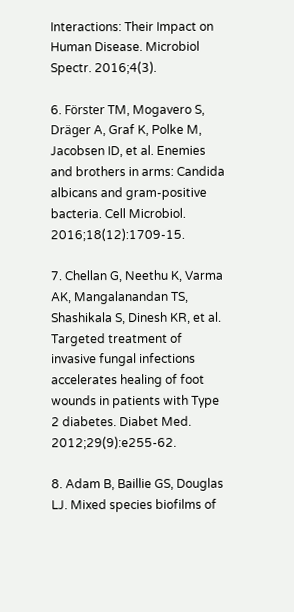Interactions: Their Impact on Human Disease. Microbiol Spectr. 2016;4(3).

6. Förster TM, Mogavero S, Dräger A, Graf K, Polke M, Jacobsen ID, et al. Enemies and brothers in arms: Candida albicans and gram-positive bacteria. Cell Microbiol. 2016;18(12):1709-15.

7. Chellan G, Neethu K, Varma AK, Mangalanandan TS, Shashikala S, Dinesh KR, et al. Targeted treatment of invasive fungal infections accelerates healing of foot wounds in patients with Type 2 diabetes. Diabet Med. 2012;29(9):e255-62.

8. Adam B, Baillie GS, Douglas LJ. Mixed species biofilms of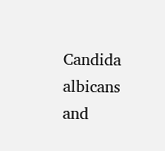Candida albicans and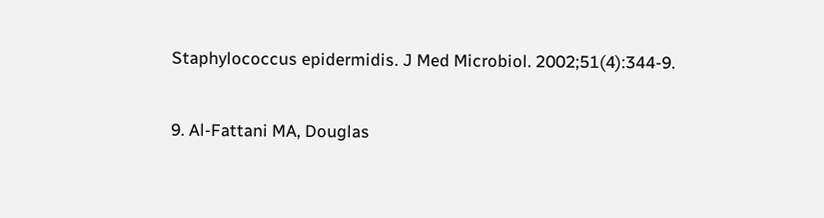Staphylococcus epidermidis. J Med Microbiol. 2002;51(4):344-9.

9. Al-Fattani MA, Douglas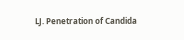LJ. Penetration of Candida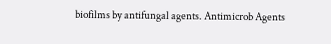biofilms by antifungal agents. Antimicrob Agents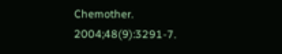Chemother. 2004;48(9):3291-7.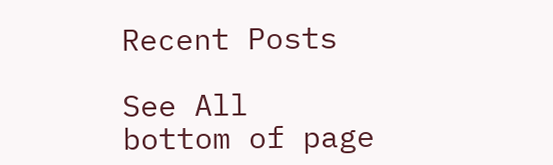Recent Posts

See All
bottom of page